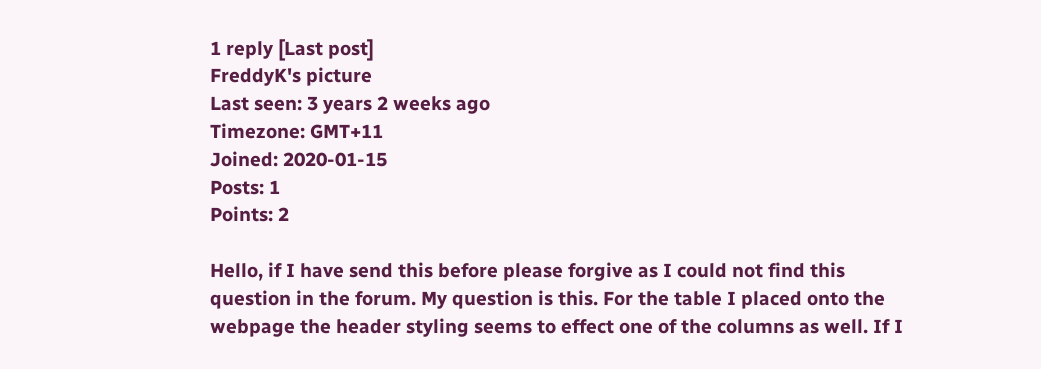1 reply [Last post]
FreddyK's picture
Last seen: 3 years 2 weeks ago
Timezone: GMT+11
Joined: 2020-01-15
Posts: 1
Points: 2

Hello, if I have send this before please forgive as I could not find this question in the forum. My question is this. For the table I placed onto the webpage the header styling seems to effect one of the columns as well. If I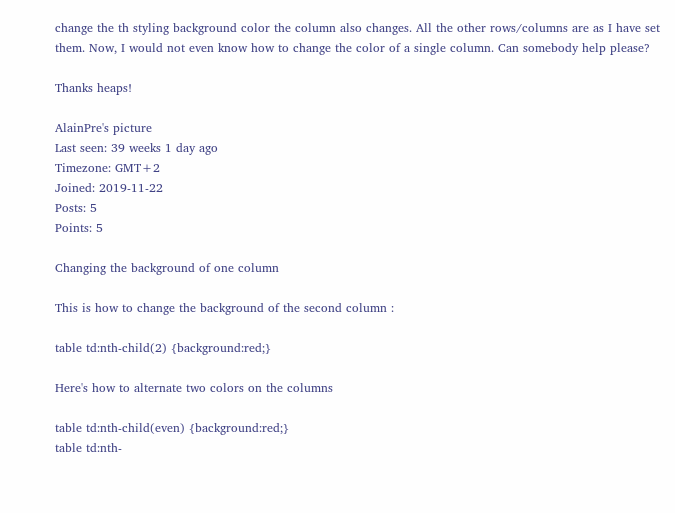change the th styling background color the column also changes. All the other rows/columns are as I have set them. Now, I would not even know how to change the color of a single column. Can somebody help please?

Thanks heaps!

AlainPre's picture
Last seen: 39 weeks 1 day ago
Timezone: GMT+2
Joined: 2019-11-22
Posts: 5
Points: 5

Changing the background of one column

This is how to change the background of the second column :

table td:nth-child(2) {background:red;}

Here's how to alternate two colors on the columns

table td:nth-child(even) {background:red;}
table td:nth-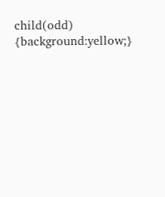child(odd) {background:yellow;}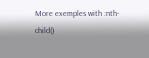More exemples with :nth-child()